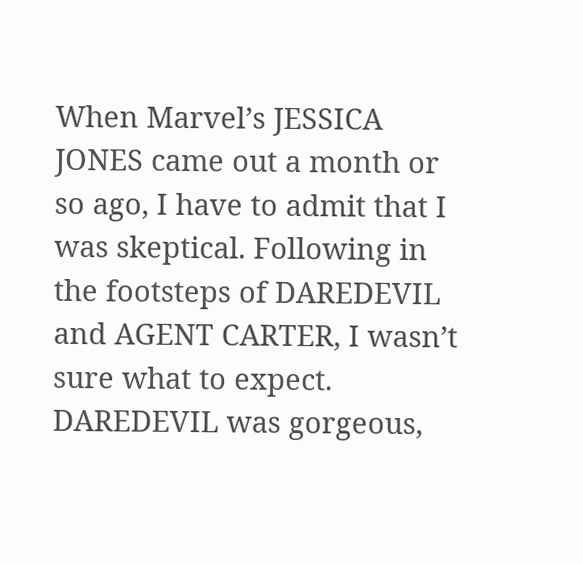When Marvel’s JESSICA JONES came out a month or so ago, I have to admit that I was skeptical. Following in the footsteps of DAREDEVIL and AGENT CARTER, I wasn’t sure what to expect. DAREDEVIL was gorgeous,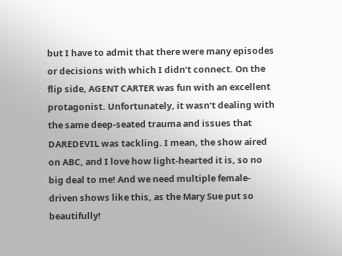but I have to admit that there were many episodes or decisions with which I didn’t connect. On the flip side, AGENT CARTER was fun with an excellent protagonist. Unfortunately, it wasn’t dealing with the same deep-seated trauma and issues that DAREDEVIL was tackling. I mean, the show aired on ABC, and I love how light-hearted it is, so no big deal to me! And we need multiple female-driven shows like this, as the Mary Sue put so beautifully!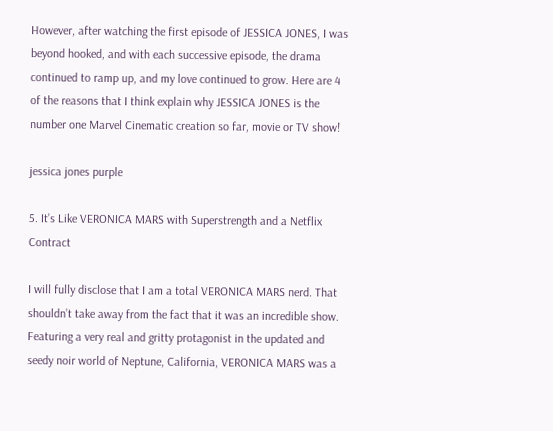However, after watching the first episode of JESSICA JONES, I was beyond hooked, and with each successive episode, the drama continued to ramp up, and my love continued to grow. Here are 4 of the reasons that I think explain why JESSICA JONES is the number one Marvel Cinematic creation so far, movie or TV show!

jessica jones purple

5. It’s Like VERONICA MARS with Superstrength and a Netflix Contract

I will fully disclose that I am a total VERONICA MARS nerd. That shouldn’t take away from the fact that it was an incredible show. Featuring a very real and gritty protagonist in the updated and seedy noir world of Neptune, California, VERONICA MARS was a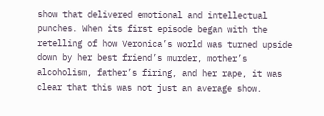show that delivered emotional and intellectual punches. When its first episode began with the retelling of how Veronica’s world was turned upside down by her best friend’s murder, mother’s alcoholism, father’s firing, and her rape, it was clear that this was not just an average show.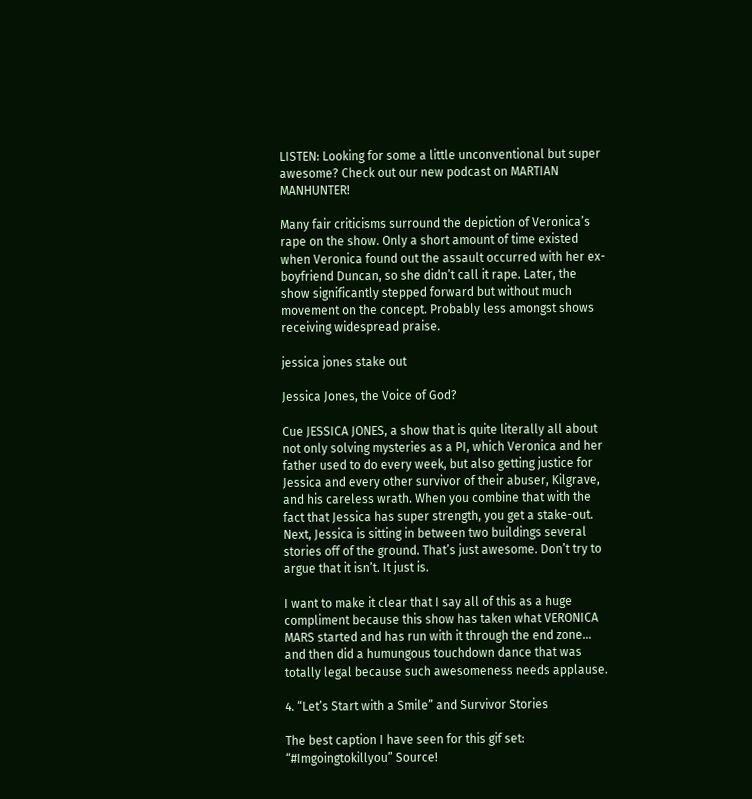LISTEN: Looking for some a little unconventional but super awesome? Check out our new podcast on MARTIAN MANHUNTER!

Many fair criticisms surround the depiction of Veronica’s rape on the show. Only a short amount of time existed when Veronica found out the assault occurred with her ex-boyfriend Duncan, so she didn’t call it rape. Later, the show significantly stepped forward but without much movement on the concept. Probably less amongst shows receiving widespread praise.

jessica jones stake out

Jessica Jones, the Voice of God?

Cue JESSICA JONES, a show that is quite literally all about not only solving mysteries as a PI, which Veronica and her father used to do every week, but also getting justice for Jessica and every other survivor of their abuser, Kilgrave, and his careless wrath. When you combine that with the fact that Jessica has super strength, you get a stake-out. Next, Jessica is sitting in between two buildings several stories off of the ground. That’s just awesome. Don’t try to argue that it isn’t. It just is.

I want to make it clear that I say all of this as a huge compliment because this show has taken what VERONICA MARS started and has run with it through the end zone… and then did a humungous touchdown dance that was totally legal because such awesomeness needs applause.

4. “Let’s Start with a Smile” and Survivor Stories

The best caption I have seen for this gif set: “#Imgoingtokillyou” Source!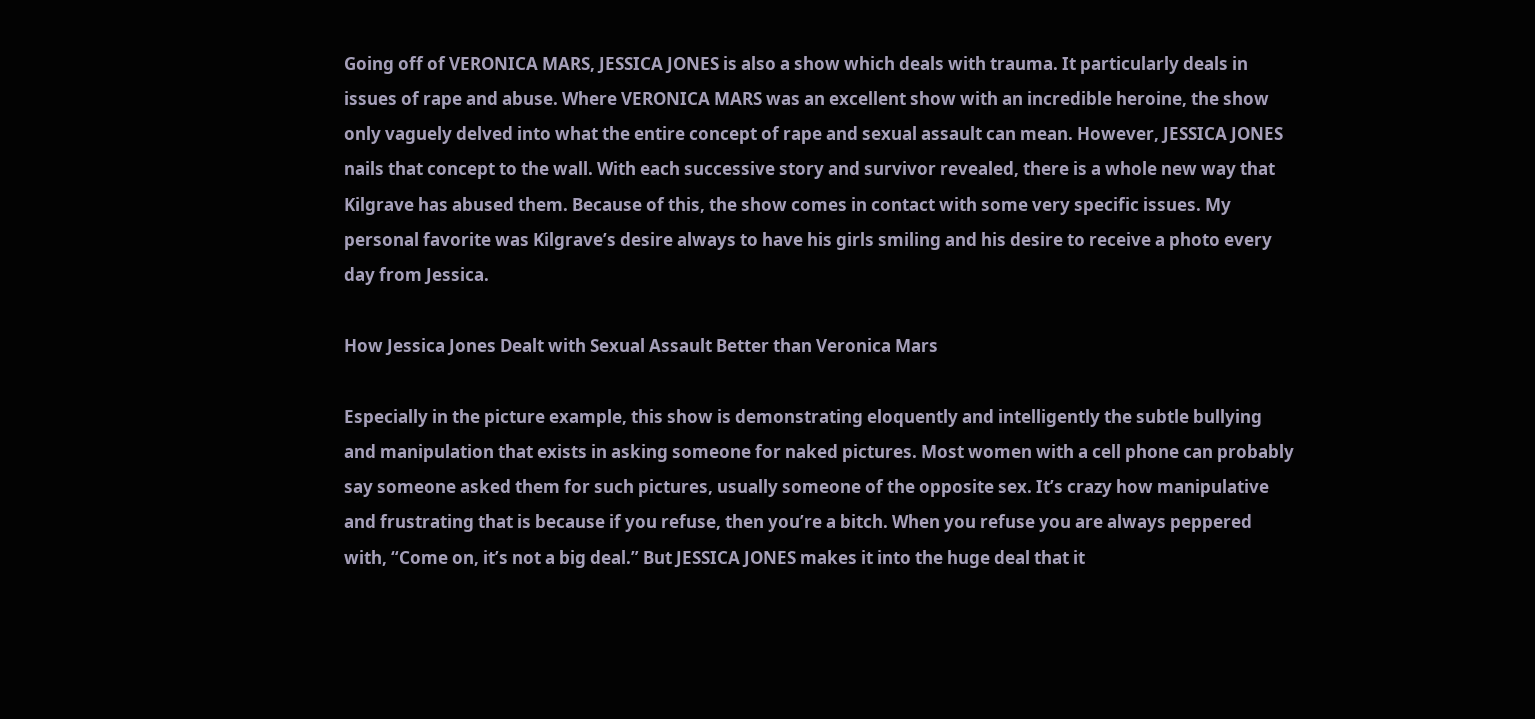Going off of VERONICA MARS, JESSICA JONES is also a show which deals with trauma. It particularly deals in issues of rape and abuse. Where VERONICA MARS was an excellent show with an incredible heroine, the show only vaguely delved into what the entire concept of rape and sexual assault can mean. However, JESSICA JONES nails that concept to the wall. With each successive story and survivor revealed, there is a whole new way that Kilgrave has abused them. Because of this, the show comes in contact with some very specific issues. My personal favorite was Kilgrave’s desire always to have his girls smiling and his desire to receive a photo every day from Jessica.

How Jessica Jones Dealt with Sexual Assault Better than Veronica Mars

Especially in the picture example, this show is demonstrating eloquently and intelligently the subtle bullying and manipulation that exists in asking someone for naked pictures. Most women with a cell phone can probably say someone asked them for such pictures, usually someone of the opposite sex. It’s crazy how manipulative and frustrating that is because if you refuse, then you’re a bitch. When you refuse you are always peppered with, “Come on, it’s not a big deal.” But JESSICA JONES makes it into the huge deal that it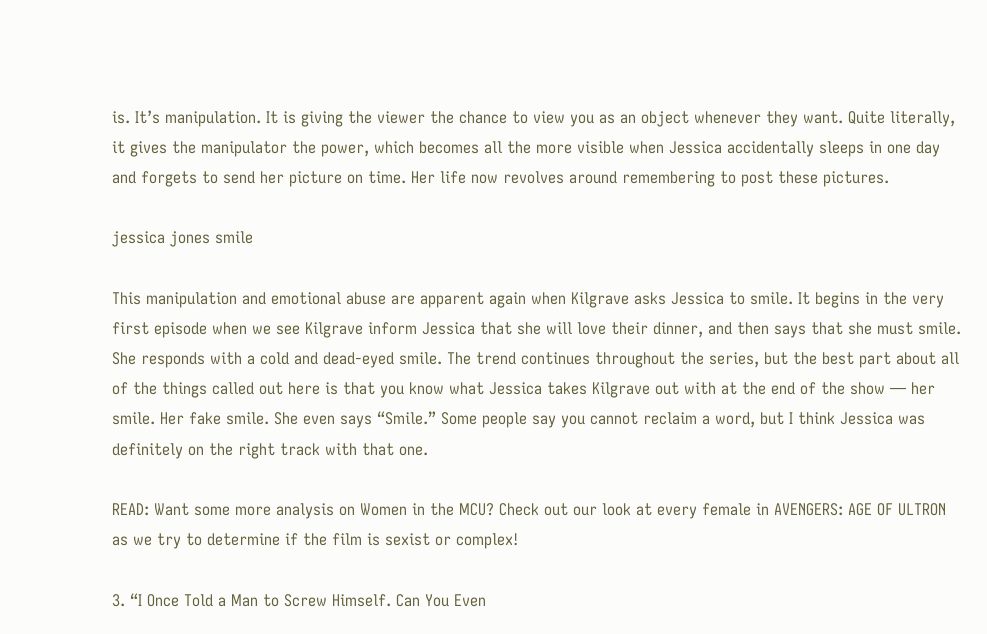is. It’s manipulation. It is giving the viewer the chance to view you as an object whenever they want. Quite literally, it gives the manipulator the power, which becomes all the more visible when Jessica accidentally sleeps in one day and forgets to send her picture on time. Her life now revolves around remembering to post these pictures.

jessica jones smile

This manipulation and emotional abuse are apparent again when Kilgrave asks Jessica to smile. It begins in the very first episode when we see Kilgrave inform Jessica that she will love their dinner, and then says that she must smile. She responds with a cold and dead-eyed smile. The trend continues throughout the series, but the best part about all of the things called out here is that you know what Jessica takes Kilgrave out with at the end of the show — her smile. Her fake smile. She even says “Smile.” Some people say you cannot reclaim a word, but I think Jessica was definitely on the right track with that one.

READ: Want some more analysis on Women in the MCU? Check out our look at every female in AVENGERS: AGE OF ULTRON as we try to determine if the film is sexist or complex!

3. “I Once Told a Man to Screw Himself. Can You Even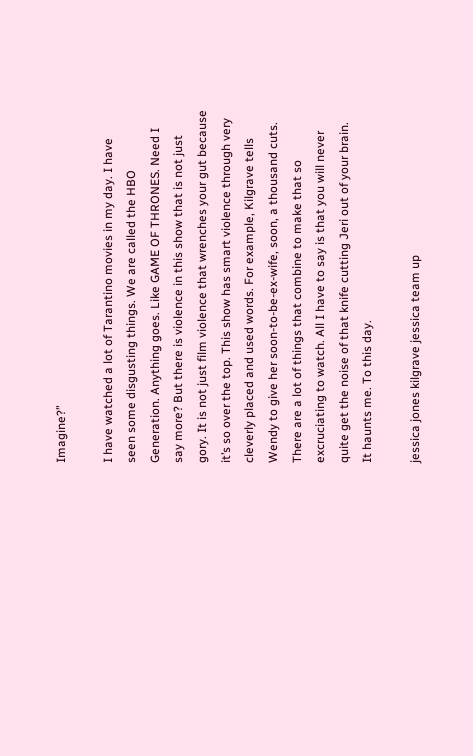Imagine?”

I have watched a lot of Tarantino movies in my day. I have seen some disgusting things. We are called the HBO Generation. Anything goes. Like GAME OF THRONES. Need I say more? But there is violence in this show that is not just gory. It is not just film violence that wrenches your gut because it’s so over the top. This show has smart violence through very cleverly placed and used words. For example, Kilgrave tells Wendy to give her soon-to-be-ex-wife, soon, a thousand cuts. There are a lot of things that combine to make that so excruciating to watch. All I have to say is that you will never quite get the noise of that knife cutting Jeri out of your brain. It haunts me. To this day.

jessica jones kilgrave jessica team up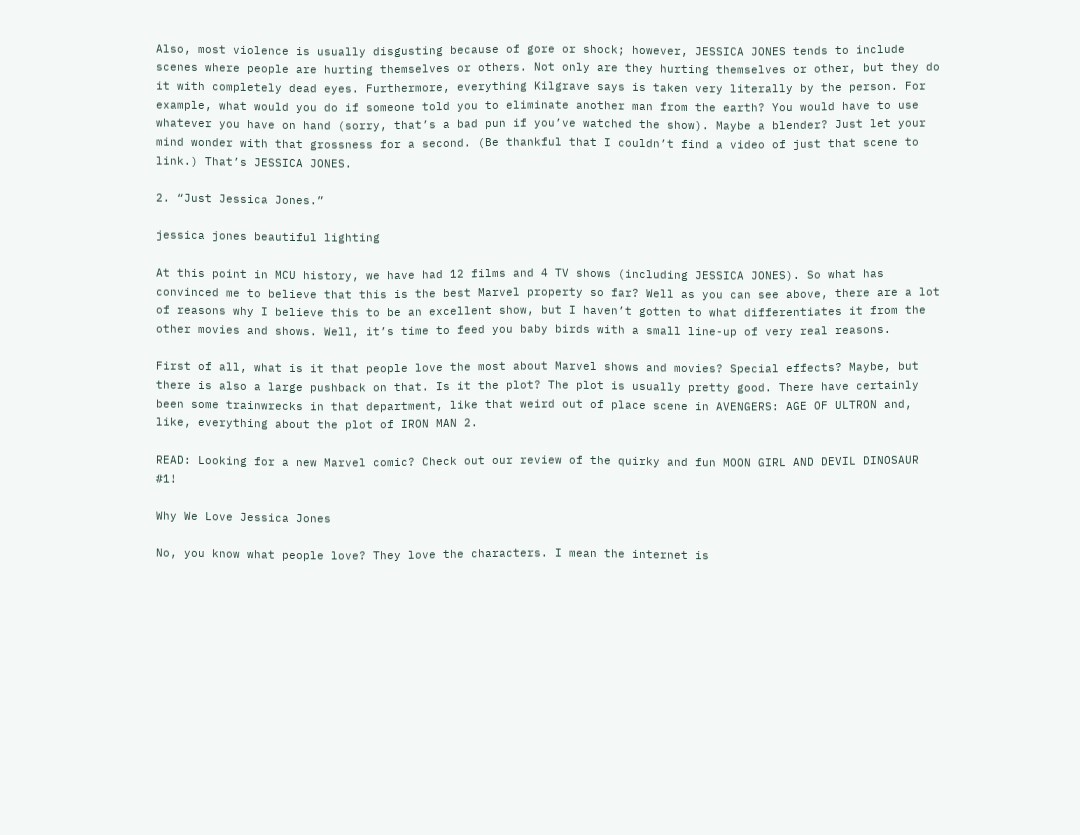Also, most violence is usually disgusting because of gore or shock; however, JESSICA JONES tends to include scenes where people are hurting themselves or others. Not only are they hurting themselves or other, but they do it with completely dead eyes. Furthermore, everything Kilgrave says is taken very literally by the person. For example, what would you do if someone told you to eliminate another man from the earth? You would have to use whatever you have on hand (sorry, that’s a bad pun if you’ve watched the show). Maybe a blender? Just let your mind wonder with that grossness for a second. (Be thankful that I couldn’t find a video of just that scene to link.) That’s JESSICA JONES.

2. “Just Jessica Jones.”

jessica jones beautiful lighting

At this point in MCU history, we have had 12 films and 4 TV shows (including JESSICA JONES). So what has convinced me to believe that this is the best Marvel property so far? Well as you can see above, there are a lot of reasons why I believe this to be an excellent show, but I haven’t gotten to what differentiates it from the other movies and shows. Well, it’s time to feed you baby birds with a small line-up of very real reasons.

First of all, what is it that people love the most about Marvel shows and movies? Special effects? Maybe, but there is also a large pushback on that. Is it the plot? The plot is usually pretty good. There have certainly been some trainwrecks in that department, like that weird out of place scene in AVENGERS: AGE OF ULTRON and, like, everything about the plot of IRON MAN 2.

READ: Looking for a new Marvel comic? Check out our review of the quirky and fun MOON GIRL AND DEVIL DINOSAUR #1!

Why We Love Jessica Jones

No, you know what people love? They love the characters. I mean the internet is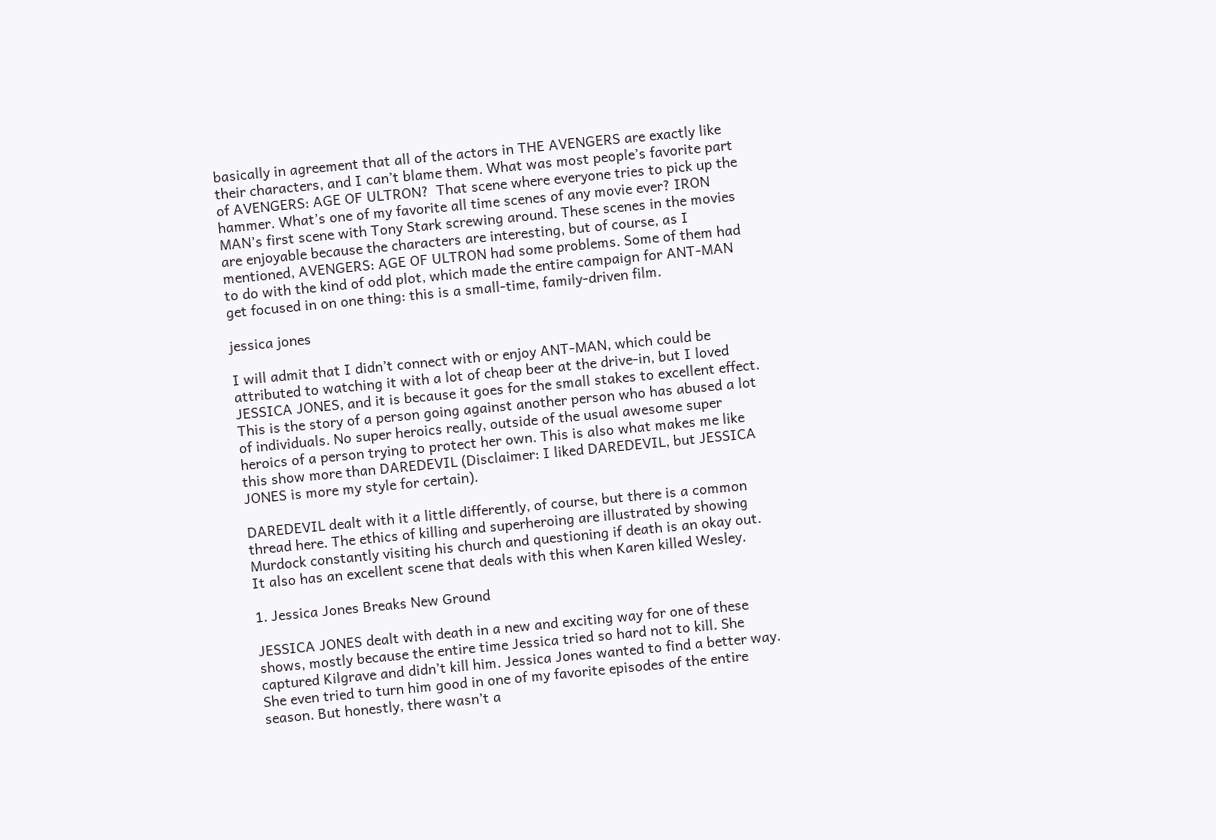basically in agreement that all of the actors in THE AVENGERS are exactly like their characters, and I can’t blame them. What was most people’s favorite part of AVENGERS: AGE OF ULTRON?  That scene where everyone tries to pick up the hammer. What’s one of my favorite all time scenes of any movie ever? IRON MAN’s first scene with Tony Stark screwing around. These scenes in the movies are enjoyable because the characters are interesting, but of course, as I mentioned, AVENGERS: AGE OF ULTRON had some problems. Some of them had to do with the kind of odd plot, which made the entire campaign for ANT-MAN get focused in on one thing: this is a small-time, family-driven film.

jessica jones

I will admit that I didn’t connect with or enjoy ANT-MAN, which could be attributed to watching it with a lot of cheap beer at the drive-in, but I loved JESSICA JONES, and it is because it goes for the small stakes to excellent effect. This is the story of a person going against another person who has abused a lot of individuals. No super heroics really, outside of the usual awesome super heroics of a person trying to protect her own. This is also what makes me like this show more than DAREDEVIL (Disclaimer: I liked DAREDEVIL, but JESSICA JONES is more my style for certain).

DAREDEVIL dealt with it a little differently, of course, but there is a common thread here. The ethics of killing and superheroing are illustrated by showing Murdock constantly visiting his church and questioning if death is an okay out. It also has an excellent scene that deals with this when Karen killed Wesley.

1. Jessica Jones Breaks New Ground

JESSICA JONES dealt with death in a new and exciting way for one of these shows, mostly because the entire time Jessica tried so hard not to kill. She captured Kilgrave and didn’t kill him. Jessica Jones wanted to find a better way. She even tried to turn him good in one of my favorite episodes of the entire season. But honestly, there wasn’t a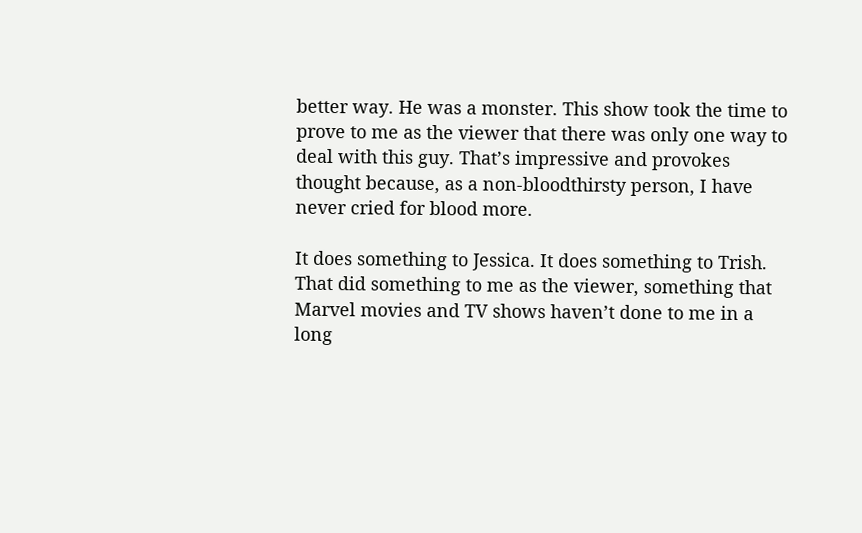better way. He was a monster. This show took the time to prove to me as the viewer that there was only one way to deal with this guy. That’s impressive and provokes thought because, as a non-bloodthirsty person, I have never cried for blood more.

It does something to Jessica. It does something to Trish. That did something to me as the viewer, something that Marvel movies and TV shows haven’t done to me in a long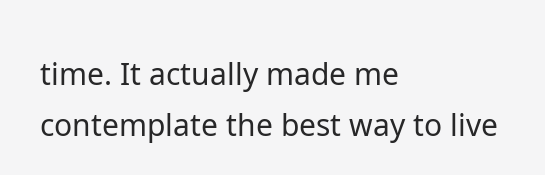time. It actually made me contemplate the best way to live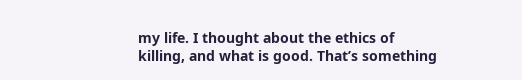my life. I thought about the ethics of killing, and what is good. That’s something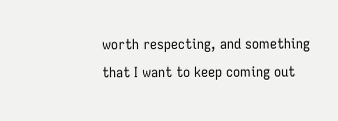worth respecting, and something that I want to keep coming out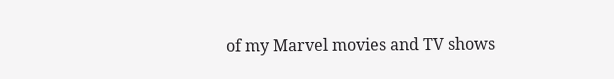of my Marvel movies and TV shows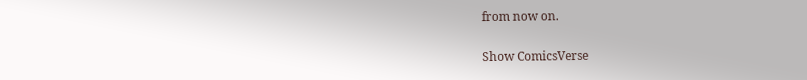from now on.

Show ComicsVerse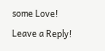some Love! Leave a Reply!